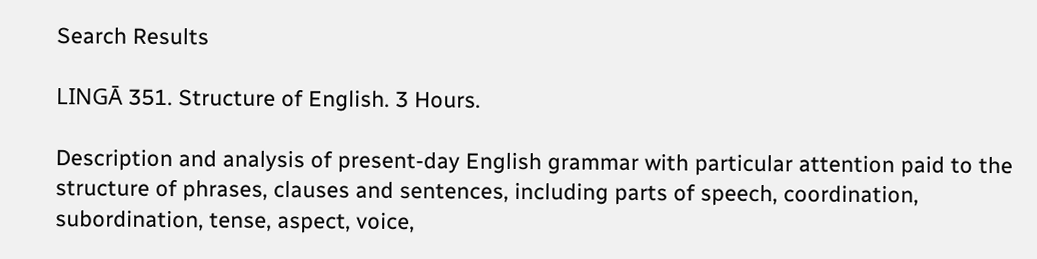Search Results

LINGĀ 351. Structure of English. 3 Hours.

Description and analysis of present-day English grammar with particular attention paid to the structure of phrases, clauses and sentences, including parts of speech, coordination, subordination, tense, aspect, voice,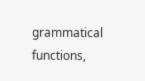grammatical functions,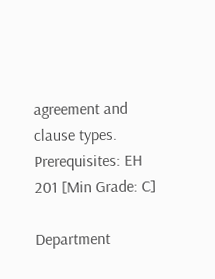agreement and clause types.
Prerequisites: EH 201 [Min Grade: C]

Department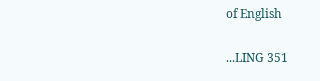of English

...LING 351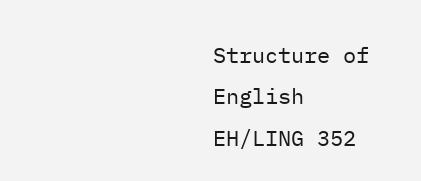Structure of English EH/LING 352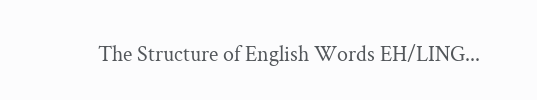The Structure of English Words EH/LING...